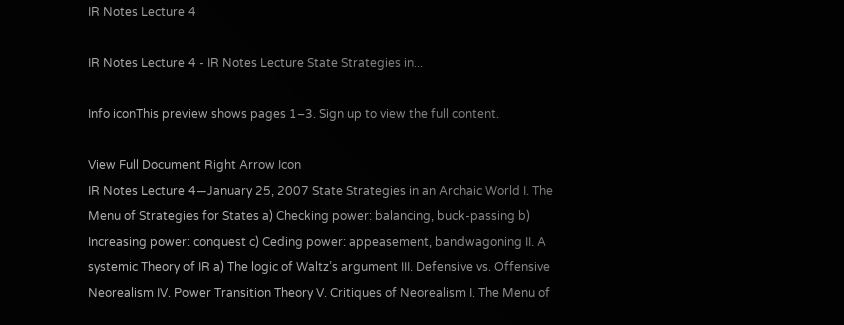IR Notes Lecture 4

IR Notes Lecture 4 - IR Notes Lecture State Strategies in...

Info iconThis preview shows pages 1–3. Sign up to view the full content.

View Full Document Right Arrow Icon
IR Notes Lecture 4—January 25, 2007 State Strategies in an Archaic World I. The Menu of Strategies for States a) Checking power: balancing, buck-passing b) Increasing power: conquest c) Ceding power: appeasement, bandwagoning II. A systemic Theory of IR a) The logic of Waltz’s argument III. Defensive vs. Offensive Neorealism IV. Power Transition Theory V. Critiques of Neorealism I. The Menu of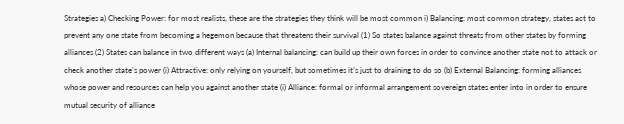Strategies a) Checking Power: for most realists, these are the strategies they think will be most common i) Balancing: most common strategy, states act to prevent any one state from becoming a hegemon because that threatens their survival (1) So states balance against threats from other states by forming alliances (2) States can balance in two different ways (a) Internal balancing: can build up their own forces in order to convince another state not to attack or check another state’s power (i) Attractive: only relying on yourself, but sometimes it’s just to draining to do so (b) External Balancing: forming alliances whose power and resources can help you against another state (i) Alliance: formal or informal arrangement sovereign states enter into in order to ensure mutual security of alliance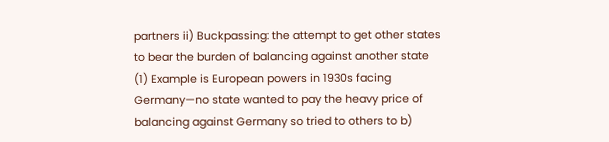partners ii) Buckpassing: the attempt to get other states to bear the burden of balancing against another state (1) Example is European powers in 1930s facing Germany—no state wanted to pay the heavy price of balancing against Germany so tried to others to b)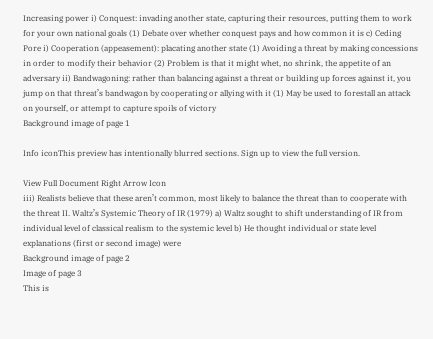Increasing power i) Conquest: invading another state, capturing their resources, putting them to work for your own national goals (1) Debate over whether conquest pays and how common it is c) Ceding Pore i) Cooperation (appeasement): placating another state (1) Avoiding a threat by making concessions in order to modify their behavior (2) Problem is that it might whet, no shrink, the appetite of an adversary ii) Bandwagoning: rather than balancing against a threat or building up forces against it, you jump on that threat’s bandwagon by cooperating or allying with it (1) May be used to forestall an attack on yourself, or attempt to capture spoils of victory
Background image of page 1

Info iconThis preview has intentionally blurred sections. Sign up to view the full version.

View Full Document Right Arrow Icon
iii) Realists believe that these aren’t common, most likely to balance the threat than to cooperate with the threat II. Waltz’s Systemic Theory of IR (1979) a) Waltz sought to shift understanding of IR from individual level of classical realism to the systemic level b) He thought individual or state level explanations (first or second image) were
Background image of page 2
Image of page 3
This is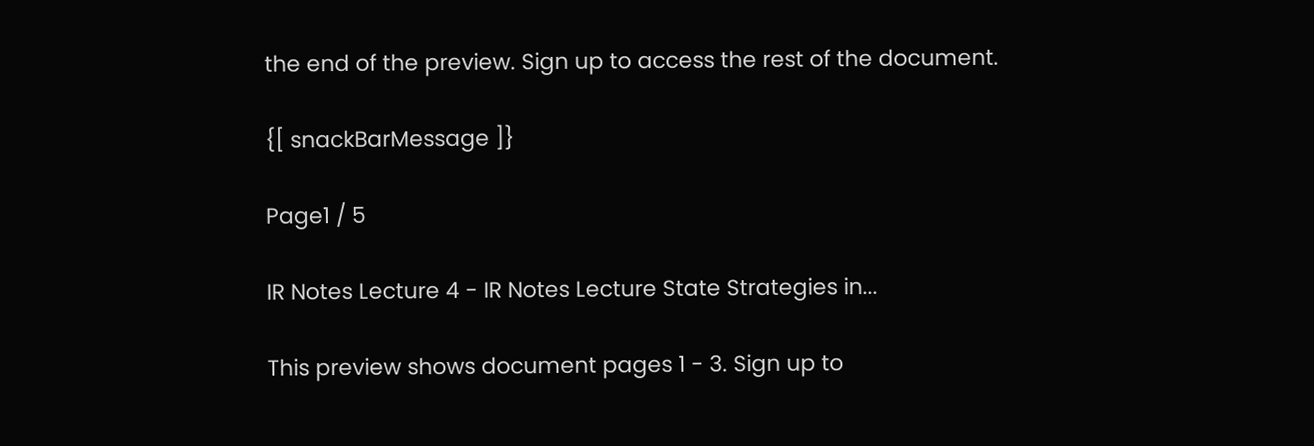the end of the preview. Sign up to access the rest of the document.

{[ snackBarMessage ]}

Page1 / 5

IR Notes Lecture 4 - IR Notes Lecture State Strategies in...

This preview shows document pages 1 - 3. Sign up to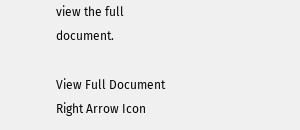view the full document.

View Full Document Right Arrow Icon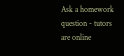Ask a homework question - tutors are online